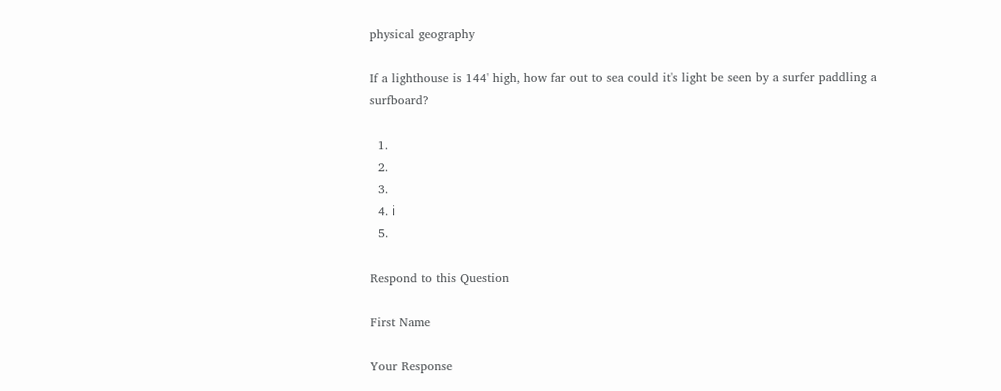physical geography

If a lighthouse is 144' high, how far out to sea could it's light be seen by a surfer paddling a surfboard?

  1.
  2.
  3.
  4. ℹ
  5.

Respond to this Question

First Name

Your Response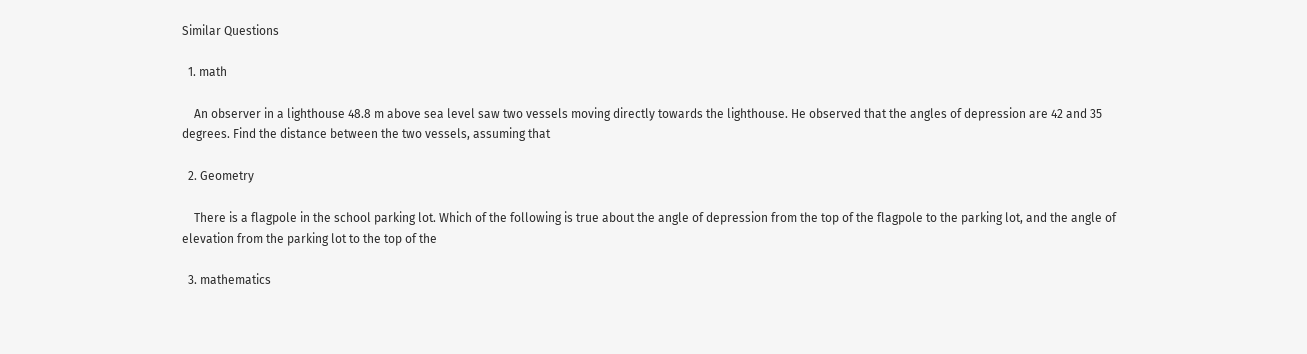Similar Questions

  1. math

    An observer in a lighthouse 48.8 m above sea level saw two vessels moving directly towards the lighthouse. He observed that the angles of depression are 42 and 35 degrees. Find the distance between the two vessels, assuming that

  2. Geometry

    There is a flagpole in the school parking lot. Which of the following is true about the angle of depression from the top of the flagpole to the parking lot, and the angle of elevation from the parking lot to the top of the

  3. mathematics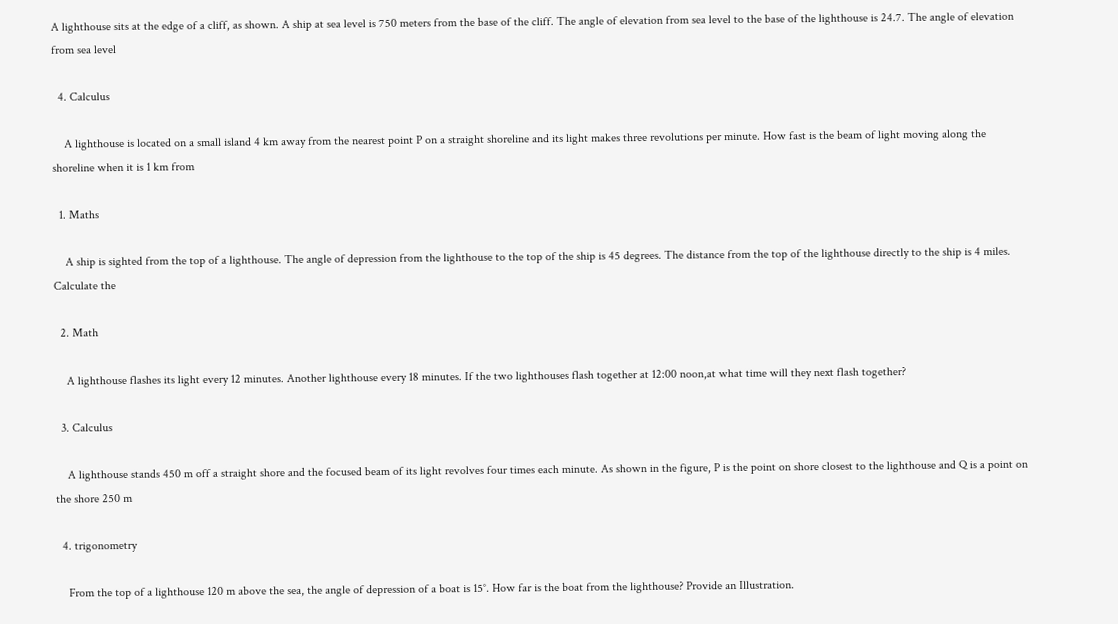A lighthouse sits at the edge of a cliff, as shown. A ship at sea level is 750 meters from the base of the cliff. The angle of elevation from sea level to the base of the lighthouse is 24.7. The angle of elevation from sea level

  4. Calculus

    A lighthouse is located on a small island 4 km away from the nearest point P on a straight shoreline and its light makes three revolutions per minute. How fast is the beam of light moving along the shoreline when it is 1 km from

  1. Maths

    A ship is sighted from the top of a lighthouse. The angle of depression from the lighthouse to the top of the ship is 45 degrees. The distance from the top of the lighthouse directly to the ship is 4 miles. Calculate the

  2. Math

    A lighthouse flashes its light every 12 minutes. Another lighthouse every 18 minutes. If the two lighthouses flash together at 12:00 noon,at what time will they next flash together?

  3. Calculus

    A lighthouse stands 450 m off a straight shore and the focused beam of its light revolves four times each minute. As shown in the figure, P is the point on shore closest to the lighthouse and Q is a point on the shore 250 m

  4. trigonometry

    From the top of a lighthouse 120 m above the sea, the angle of depression of a boat is 15°. How far is the boat from the lighthouse? Provide an Illustration.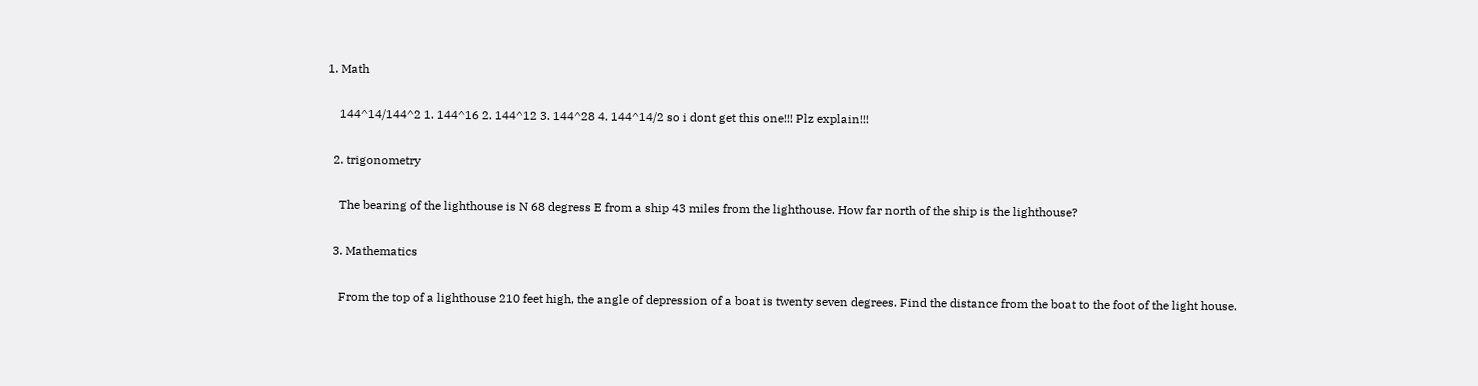1. Math

    144^14/144^2 1. 144^16 2. 144^12 3. 144^28 4. 144^14/2 so i dont get this one!!! Plz explain!!!

  2. trigonometry

    The bearing of the lighthouse is N 68 degress E from a ship 43 miles from the lighthouse. How far north of the ship is the lighthouse?

  3. Mathematics

    From the top of a lighthouse 210 feet high, the angle of depression of a boat is twenty seven degrees. Find the distance from the boat to the foot of the light house.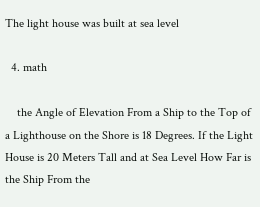The light house was built at sea level

  4. math

    the Angle of Elevation From a Ship to the Top of a Lighthouse on the Shore is 18 Degrees. If the Light House is 20 Meters Tall and at Sea Level How Far is the Ship From the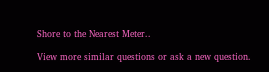Shore to the Nearest Meter..

View more similar questions or ask a new question.